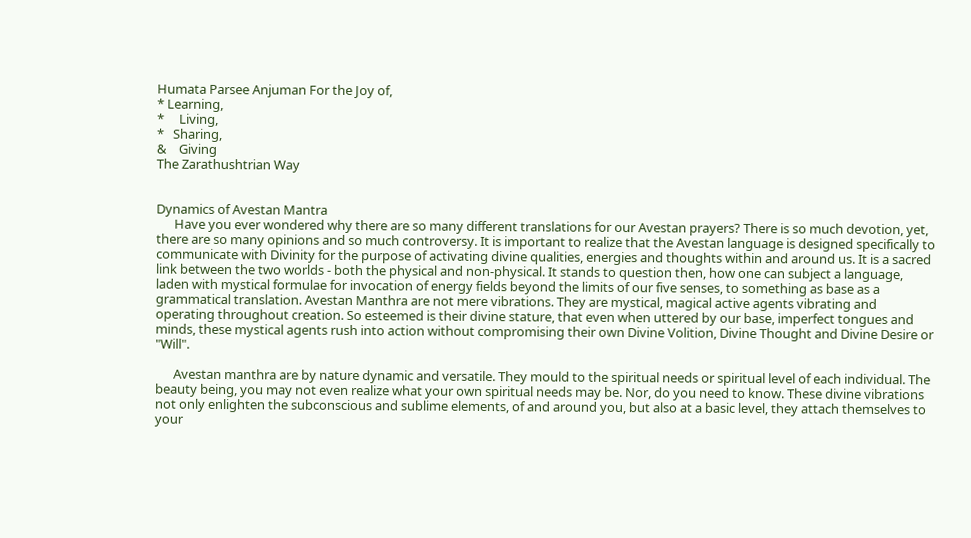Humata Parsee Anjuman For the Joy of,
* Learning,
*     Living,
*   Sharing,
&    Giving
The Zarathushtrian Way


Dynamics of Avestan Mantra
      Have you ever wondered why there are so many different translations for our Avestan prayers? There is so much devotion, yet, there are so many opinions and so much controversy. It is important to realize that the Avestan language is designed specifically to communicate with Divinity for the purpose of activating divine qualities, energies and thoughts within and around us. It is a sacred link between the two worlds - both the physical and non-physical. It stands to question then, how one can subject a language, laden with mystical formulae for invocation of energy fields beyond the limits of our five senses, to something as base as a grammatical translation. Avestan Manthra are not mere vibrations. They are mystical, magical active agents vibrating and operating throughout creation. So esteemed is their divine stature, that even when uttered by our base, imperfect tongues and minds, these mystical agents rush into action without compromising their own Divine Volition, Divine Thought and Divine Desire or "Will".

      Avestan manthra are by nature dynamic and versatile. They mould to the spiritual needs or spiritual level of each individual. The beauty being, you may not even realize what your own spiritual needs may be. Nor, do you need to know. These divine vibrations not only enlighten the subconscious and sublime elements, of and around you, but also at a basic level, they attach themselves to your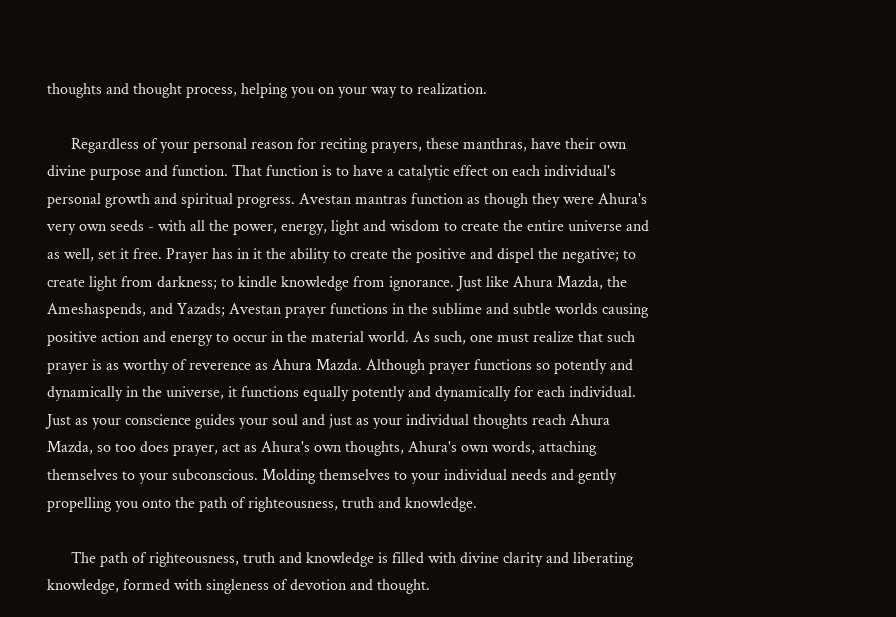thoughts and thought process, helping you on your way to realization.

      Regardless of your personal reason for reciting prayers, these manthras, have their own divine purpose and function. That function is to have a catalytic effect on each individual's personal growth and spiritual progress. Avestan mantras function as though they were Ahura's very own seeds - with all the power, energy, light and wisdom to create the entire universe and as well, set it free. Prayer has in it the ability to create the positive and dispel the negative; to create light from darkness; to kindle knowledge from ignorance. Just like Ahura Mazda, the Ameshaspends, and Yazads; Avestan prayer functions in the sublime and subtle worlds causing positive action and energy to occur in the material world. As such, one must realize that such prayer is as worthy of reverence as Ahura Mazda. Although prayer functions so potently and dynamically in the universe, it functions equally potently and dynamically for each individual. Just as your conscience guides your soul and just as your individual thoughts reach Ahura Mazda, so too does prayer, act as Ahura's own thoughts, Ahura's own words, attaching themselves to your subconscious. Molding themselves to your individual needs and gently propelling you onto the path of righteousness, truth and knowledge.

      The path of righteousness, truth and knowledge is filled with divine clarity and liberating knowledge, formed with singleness of devotion and thought.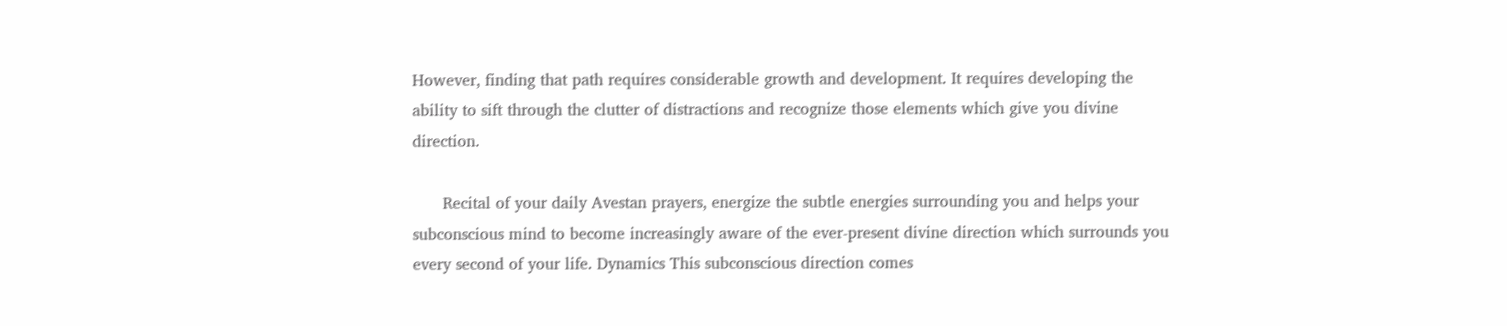However, finding that path requires considerable growth and development. It requires developing the ability to sift through the clutter of distractions and recognize those elements which give you divine direction.

      Recital of your daily Avestan prayers, energize the subtle energies surrounding you and helps your subconscious mind to become increasingly aware of the ever-present divine direction which surrounds you every second of your life. Dynamics This subconscious direction comes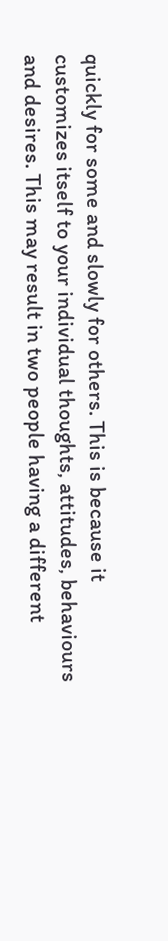quickly for some and slowly for others. This is because it customizes itself to your individual thoughts, attitudes, behaviours and desires. This may result in two people having a different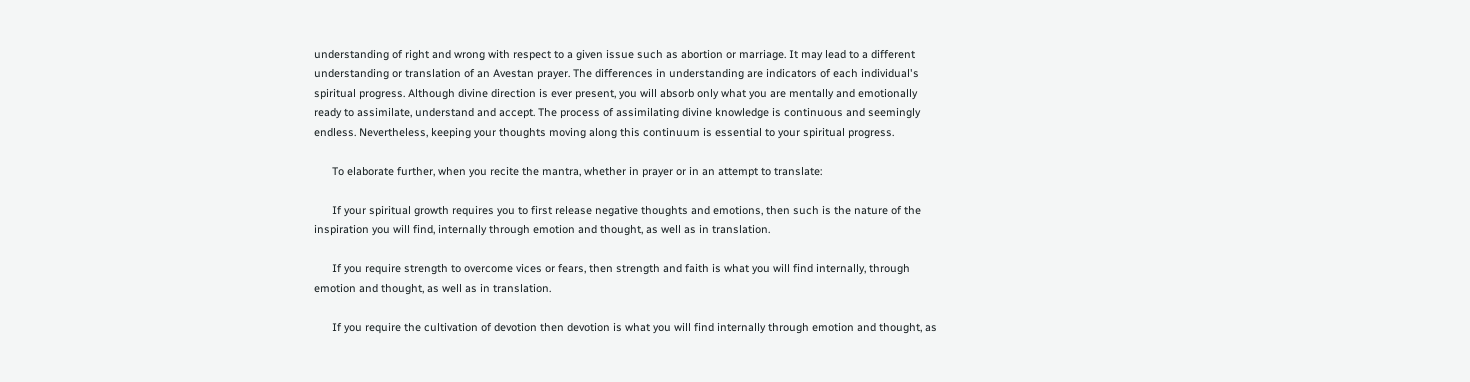understanding of right and wrong with respect to a given issue such as abortion or marriage. It may lead to a different understanding or translation of an Avestan prayer. The differences in understanding are indicators of each individual's spiritual progress. Although divine direction is ever present, you will absorb only what you are mentally and emotionally ready to assimilate, understand and accept. The process of assimilating divine knowledge is continuous and seemingly endless. Nevertheless, keeping your thoughts moving along this continuum is essential to your spiritual progress.

      To elaborate further, when you recite the mantra, whether in prayer or in an attempt to translate:

      If your spiritual growth requires you to first release negative thoughts and emotions, then such is the nature of the inspiration you will find, internally through emotion and thought, as well as in translation.

      If you require strength to overcome vices or fears, then strength and faith is what you will find internally, through emotion and thought, as well as in translation.

      If you require the cultivation of devotion then devotion is what you will find internally through emotion and thought, as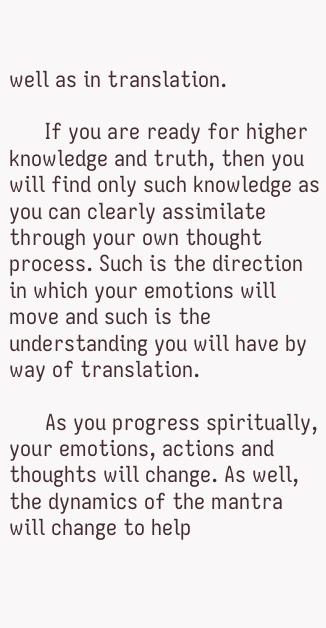well as in translation.

      If you are ready for higher knowledge and truth, then you will find only such knowledge as you can clearly assimilate through your own thought process. Such is the direction in which your emotions will move and such is the understanding you will have by way of translation.

      As you progress spiritually, your emotions, actions and thoughts will change. As well, the dynamics of the mantra will change to help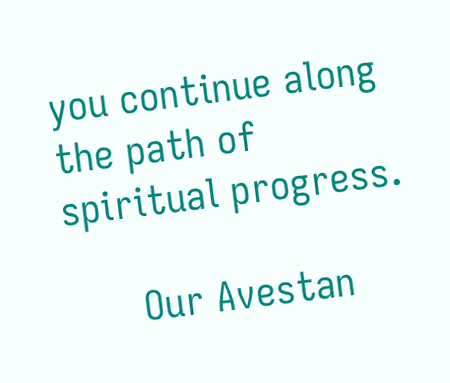you continue along the path of spiritual progress.

      Our Avestan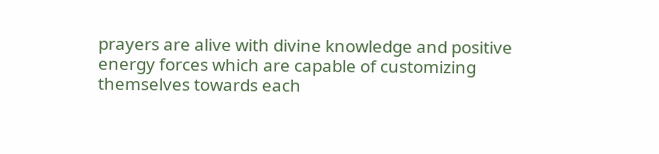prayers are alive with divine knowledge and positive energy forces which are capable of customizing themselves towards each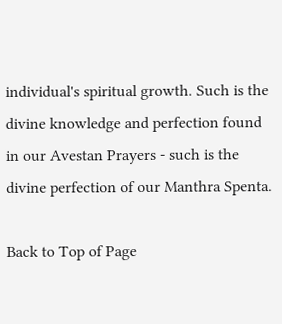individual's spiritual growth. Such is the divine knowledge and perfection found in our Avestan Prayers - such is the divine perfection of our Manthra Spenta.

Back to Top of Page